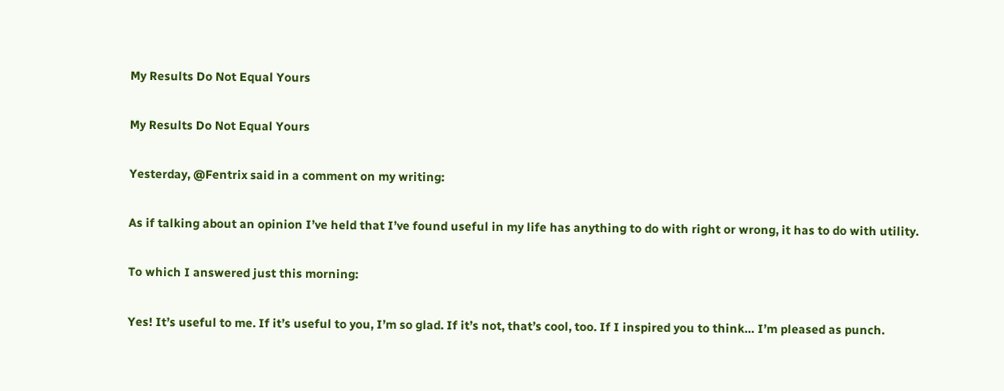My Results Do Not Equal Yours

My Results Do Not Equal Yours

Yesterday, @Fentrix said in a comment on my writing:

As if talking about an opinion I’ve held that I’ve found useful in my life has anything to do with right or wrong, it has to do with utility.

To which I answered just this morning:

Yes! It’s useful to me. If it’s useful to you, I’m so glad. If it’s not, that’s cool, too. If I inspired you to think… I’m pleased as punch.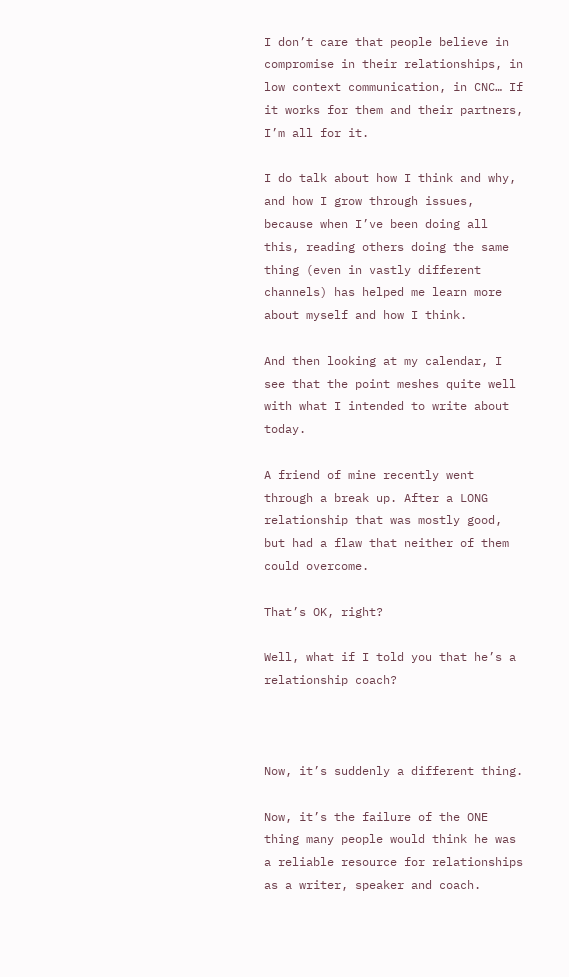I don’t care that people believe in compromise in their relationships, in low context communication, in CNC… If it works for them and their partners, I’m all for it.

I do talk about how I think and why, and how I grow through issues, because when I’ve been doing all this, reading others doing the same thing (even in vastly different channels) has helped me learn more about myself and how I think.

And then looking at my calendar, I see that the point meshes quite well with what I intended to write about today.

A friend of mine recently went through a break up. After a LONG relationship that was mostly good, but had a flaw that neither of them could overcome.

That’s OK, right?

Well, what if I told you that he’s a relationship coach?



Now, it’s suddenly a different thing.

Now, it’s the failure of the ONE thing many people would think he was a reliable resource for relationships as a writer, speaker and coach.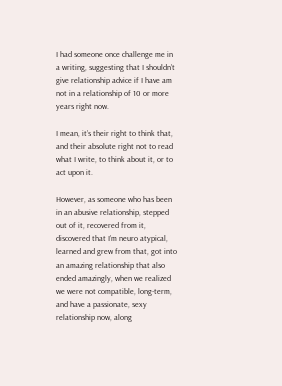I had someone once challenge me in a writing, suggesting that I shouldn’t give relationship advice if I have am not in a relationship of 10 or more years right now.

I mean, it’s their right to think that, and their absolute right not to read what I write, to think about it, or to act upon it.

However, as someone who has been in an abusive relationship, stepped out of it, recovered from it, discovered that I’m neuro atypical, learned and grew from that, got into an amazing relationship that also ended amazingly, when we realized we were not compatible, long-term, and have a passionate, sexy relationship now, along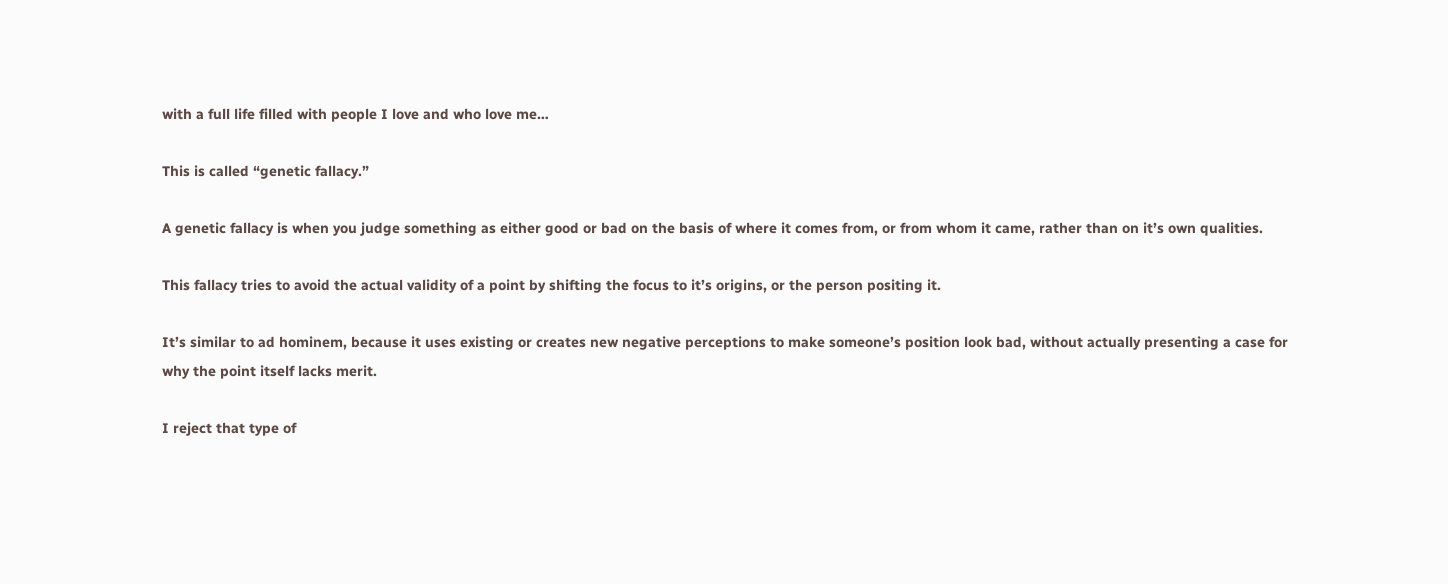with a full life filled with people I love and who love me…

This is called “genetic fallacy.”

A genetic fallacy is when you judge something as either good or bad on the basis of where it comes from, or from whom it came, rather than on it’s own qualities.

This fallacy tries to avoid the actual validity of a point by shifting the focus to it’s origins, or the person positing it.

It’s similar to ad hominem, because it uses existing or creates new negative perceptions to make someone’s position look bad, without actually presenting a case for why the point itself lacks merit.

I reject that type of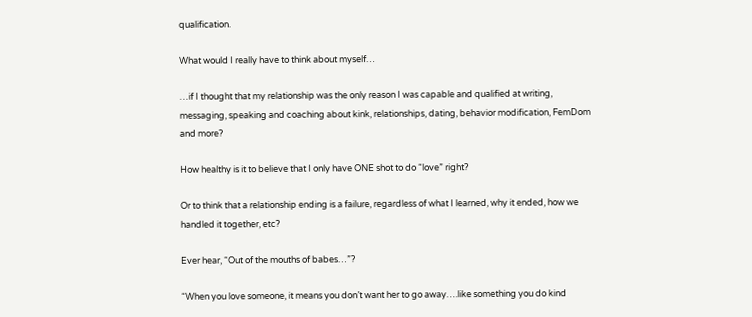qualification.

What would I really have to think about myself…

…if I thought that my relationship was the only reason I was capable and qualified at writing, messaging, speaking and coaching about kink, relationships, dating, behavior modification, FemDom and more?

How healthy is it to believe that I only have ONE shot to do “love” right?

Or to think that a relationship ending is a failure, regardless of what I learned, why it ended, how we handled it together, etc?

Ever hear, “Out of the mouths of babes…”?

“When you love someone, it means you don’t want her to go away….like something you do kind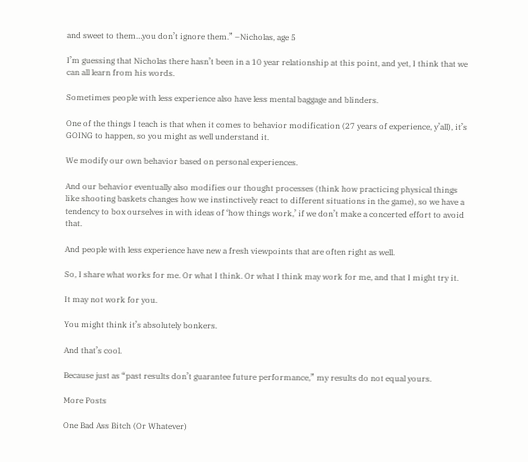and sweet to them…you don’t ignore them.” –Nicholas, age 5

I’m guessing that Nicholas there hasn’t been in a 10 year relationship at this point, and yet, I think that we can all learn from his words.

Sometimes people with less experience also have less mental baggage and blinders.

One of the things I teach is that when it comes to behavior modification (27 years of experience, y’all), it’s GOING to happen, so you might as well understand it.

We modify our own behavior based on personal experiences.

And our behavior eventually also modifies our thought processes (think how practicing physical things like shooting baskets changes how we instinctively react to different situations in the game), so we have a tendency to box ourselves in with ideas of ‘how things work,’ if we don’t make a concerted effort to avoid that.

And people with less experience have new a fresh viewpoints that are often right as well.

So, I share what works for me. Or what I think. Or what I think may work for me, and that I might try it.

It may not work for you.

You might think it’s absolutely bonkers.

And that’s cool.

Because just as “past results don’t guarantee future performance,” my results do not equal yours.

More Posts

One Bad Ass Bitch (Or Whatever)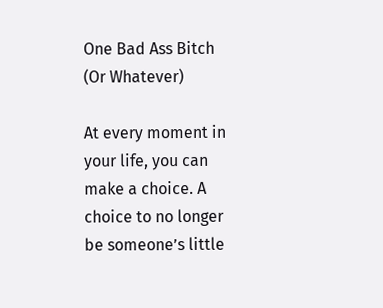One Bad Ass Bitch (Or Whatever)

At every moment in your life, you can make a choice. A choice to no longer be someone’s little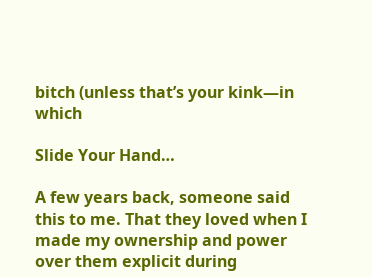bitch (unless that’s your kink—in which

Slide Your Hand…

A few years back, someone said this to me. That they loved when I made my ownership and power over them explicit during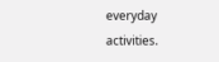everyday activities.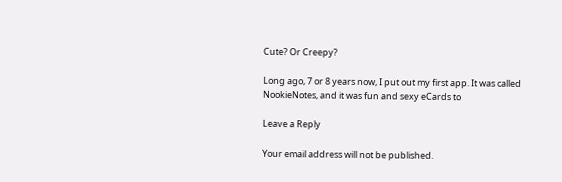Cute? Or Creepy?

Long ago, 7 or 8 years now, I put out my first app. It was called NookieNotes, and it was fun and sexy eCards to

Leave a Reply

Your email address will not be published.